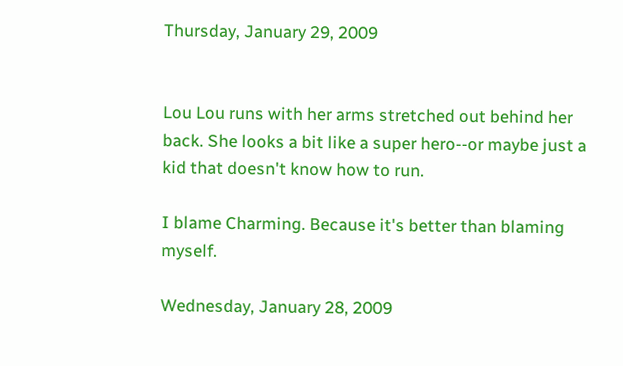Thursday, January 29, 2009


Lou Lou runs with her arms stretched out behind her back. She looks a bit like a super hero--or maybe just a kid that doesn't know how to run.

I blame Charming. Because it's better than blaming myself.

Wednesday, January 28, 2009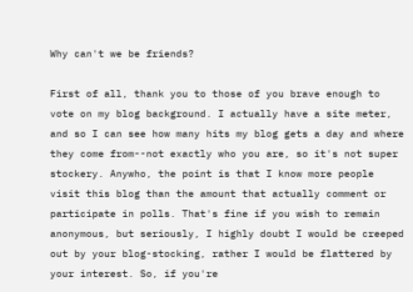Why can't we be friends?

First of all, thank you to those of you brave enough to vote on my blog background. I actually have a site meter, and so I can see how many hits my blog gets a day and where they come from--not exactly who you are, so it's not super stockery. Anywho, the point is that I know more people visit this blog than the amount that actually comment or participate in polls. That's fine if you wish to remain anonymous, but seriously, I highly doubt I would be creeped out by your blog-stocking, rather I would be flattered by your interest. So, if you're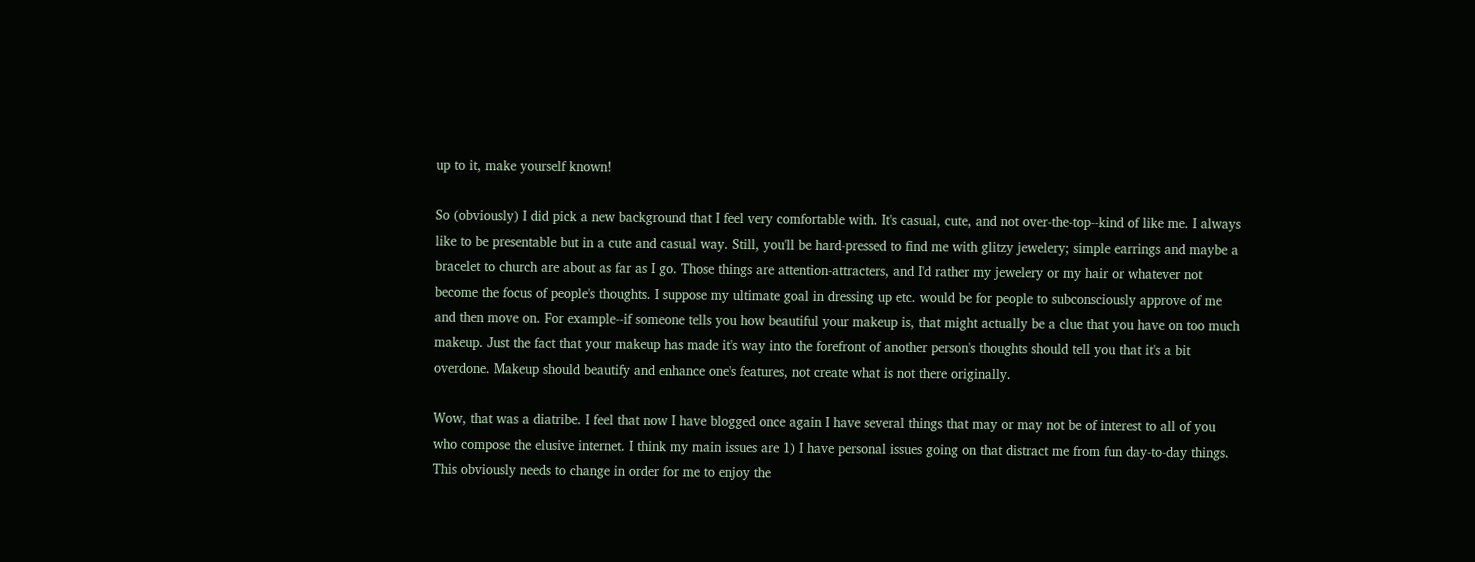up to it, make yourself known!

So (obviously) I did pick a new background that I feel very comfortable with. It's casual, cute, and not over-the-top--kind of like me. I always like to be presentable but in a cute and casual way. Still, you'll be hard-pressed to find me with glitzy jewelery; simple earrings and maybe a bracelet to church are about as far as I go. Those things are attention-attracters, and I'd rather my jewelery or my hair or whatever not become the focus of people's thoughts. I suppose my ultimate goal in dressing up etc. would be for people to subconsciously approve of me and then move on. For example--if someone tells you how beautiful your makeup is, that might actually be a clue that you have on too much makeup. Just the fact that your makeup has made it's way into the forefront of another person's thoughts should tell you that it's a bit overdone. Makeup should beautify and enhance one's features, not create what is not there originally.

Wow, that was a diatribe. I feel that now I have blogged once again I have several things that may or may not be of interest to all of you who compose the elusive internet. I think my main issues are 1) I have personal issues going on that distract me from fun day-to-day things. This obviously needs to change in order for me to enjoy the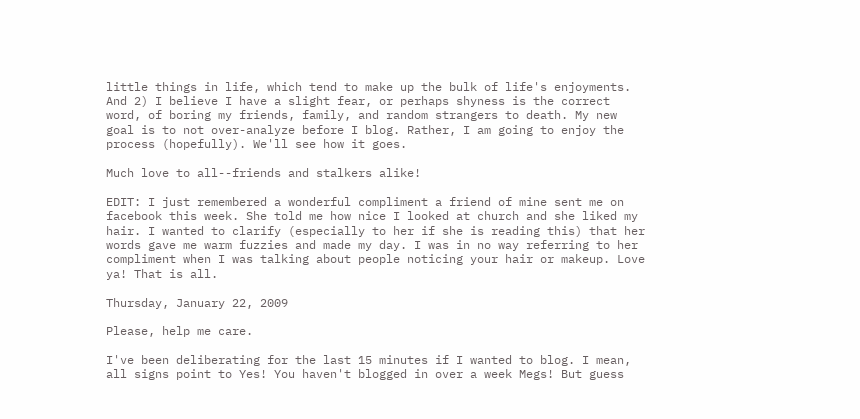little things in life, which tend to make up the bulk of life's enjoyments. And 2) I believe I have a slight fear, or perhaps shyness is the correct word, of boring my friends, family, and random strangers to death. My new goal is to not over-analyze before I blog. Rather, I am going to enjoy the process (hopefully). We'll see how it goes.

Much love to all--friends and stalkers alike!

EDIT: I just remembered a wonderful compliment a friend of mine sent me on facebook this week. She told me how nice I looked at church and she liked my hair. I wanted to clarify (especially to her if she is reading this) that her words gave me warm fuzzies and made my day. I was in no way referring to her compliment when I was talking about people noticing your hair or makeup. Love ya! That is all.

Thursday, January 22, 2009

Please, help me care.

I've been deliberating for the last 15 minutes if I wanted to blog. I mean, all signs point to Yes! You haven't blogged in over a week Megs! But guess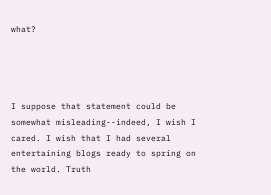what?




I suppose that statement could be somewhat misleading--indeed, I wish I cared. I wish that I had several entertaining blogs ready to spring on the world. Truth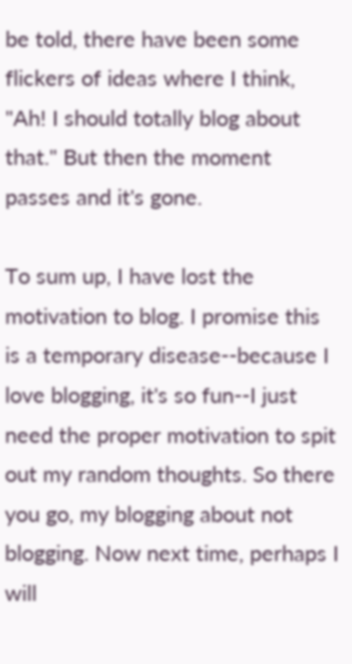be told, there have been some flickers of ideas where I think, "Ah! I should totally blog about that." But then the moment passes and it's gone.

To sum up, I have lost the motivation to blog. I promise this is a temporary disease--because I love blogging, it's so fun--I just need the proper motivation to spit out my random thoughts. So there you go, my blogging about not blogging. Now next time, perhaps I will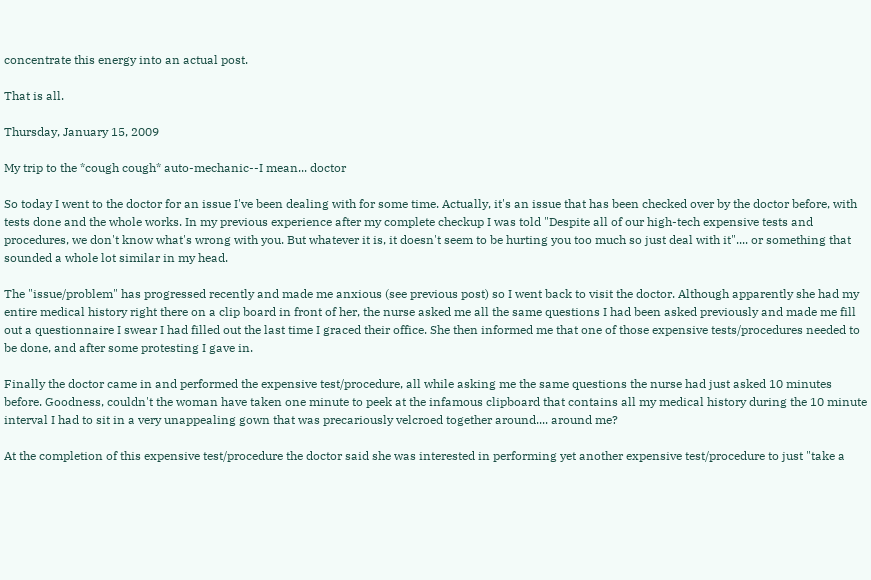concentrate this energy into an actual post.

That is all.

Thursday, January 15, 2009

My trip to the *cough cough* auto-mechanic--I mean... doctor

So today I went to the doctor for an issue I've been dealing with for some time. Actually, it's an issue that has been checked over by the doctor before, with tests done and the whole works. In my previous experience after my complete checkup I was told "Despite all of our high-tech expensive tests and procedures, we don't know what's wrong with you. But whatever it is, it doesn't seem to be hurting you too much so just deal with it".... or something that sounded a whole lot similar in my head.

The "issue/problem" has progressed recently and made me anxious (see previous post) so I went back to visit the doctor. Although apparently she had my entire medical history right there on a clip board in front of her, the nurse asked me all the same questions I had been asked previously and made me fill out a questionnaire I swear I had filled out the last time I graced their office. She then informed me that one of those expensive tests/procedures needed to be done, and after some protesting I gave in.

Finally the doctor came in and performed the expensive test/procedure, all while asking me the same questions the nurse had just asked 10 minutes before. Goodness, couldn't the woman have taken one minute to peek at the infamous clipboard that contains all my medical history during the 10 minute interval I had to sit in a very unappealing gown that was precariously velcroed together around.... around me?

At the completion of this expensive test/procedure the doctor said she was interested in performing yet another expensive test/procedure to just "take a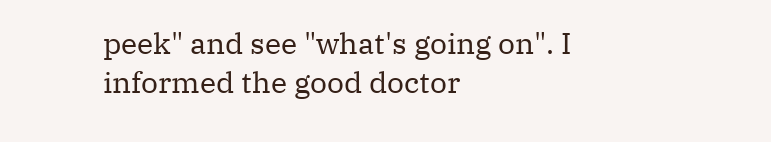peek" and see "what's going on". I informed the good doctor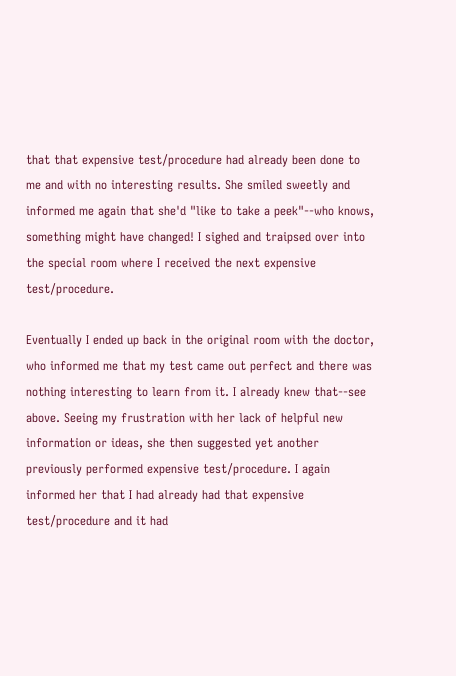that that expensive test/procedure had already been done to me and with no interesting results. She smiled sweetly and informed me again that she'd "like to take a peek"--who knows, something might have changed! I sighed and traipsed over into the special room where I received the next expensive test/procedure.

Eventually I ended up back in the original room with the doctor, who informed me that my test came out perfect and there was nothing interesting to learn from it. I already knew that--see above. Seeing my frustration with her lack of helpful new information or ideas, she then suggested yet another previously performed expensive test/procedure. I again informed her that I had already had that expensive test/procedure and it had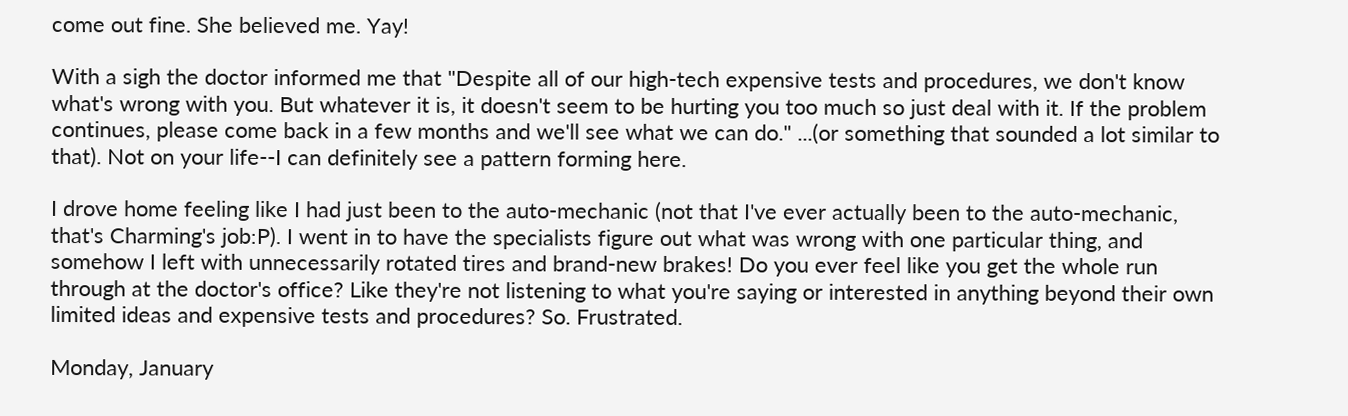come out fine. She believed me. Yay!

With a sigh the doctor informed me that "Despite all of our high-tech expensive tests and procedures, we don't know what's wrong with you. But whatever it is, it doesn't seem to be hurting you too much so just deal with it. If the problem continues, please come back in a few months and we'll see what we can do." ...(or something that sounded a lot similar to that). Not on your life--I can definitely see a pattern forming here.

I drove home feeling like I had just been to the auto-mechanic (not that I've ever actually been to the auto-mechanic, that's Charming's job:P). I went in to have the specialists figure out what was wrong with one particular thing, and somehow I left with unnecessarily rotated tires and brand-new brakes! Do you ever feel like you get the whole run through at the doctor's office? Like they're not listening to what you're saying or interested in anything beyond their own limited ideas and expensive tests and procedures? So. Frustrated.

Monday, January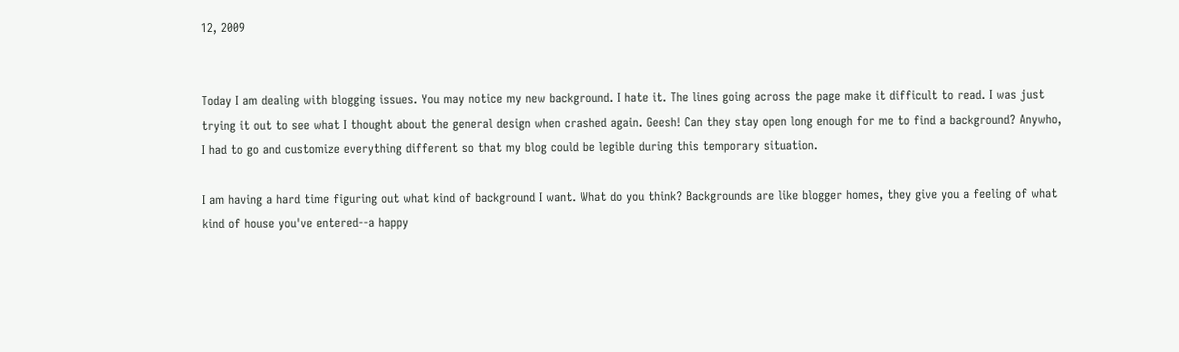12, 2009


Today I am dealing with blogging issues. You may notice my new background. I hate it. The lines going across the page make it difficult to read. I was just trying it out to see what I thought about the general design when crashed again. Geesh! Can they stay open long enough for me to find a background? Anywho, I had to go and customize everything different so that my blog could be legible during this temporary situation.

I am having a hard time figuring out what kind of background I want. What do you think? Backgrounds are like blogger homes, they give you a feeling of what kind of house you've entered--a happy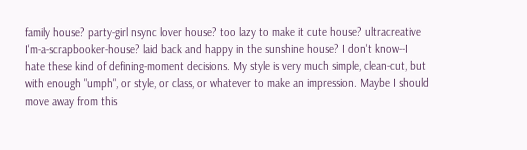family house? party-girl nsync lover house? too lazy to make it cute house? ultracreative I'm-a-scrapbooker-house? laid back and happy in the sunshine house? I don't know--I hate these kind of defining-moment decisions. My style is very much simple, clean-cut, but with enough "umph", or style, or class, or whatever to make an impression. Maybe I should move away from this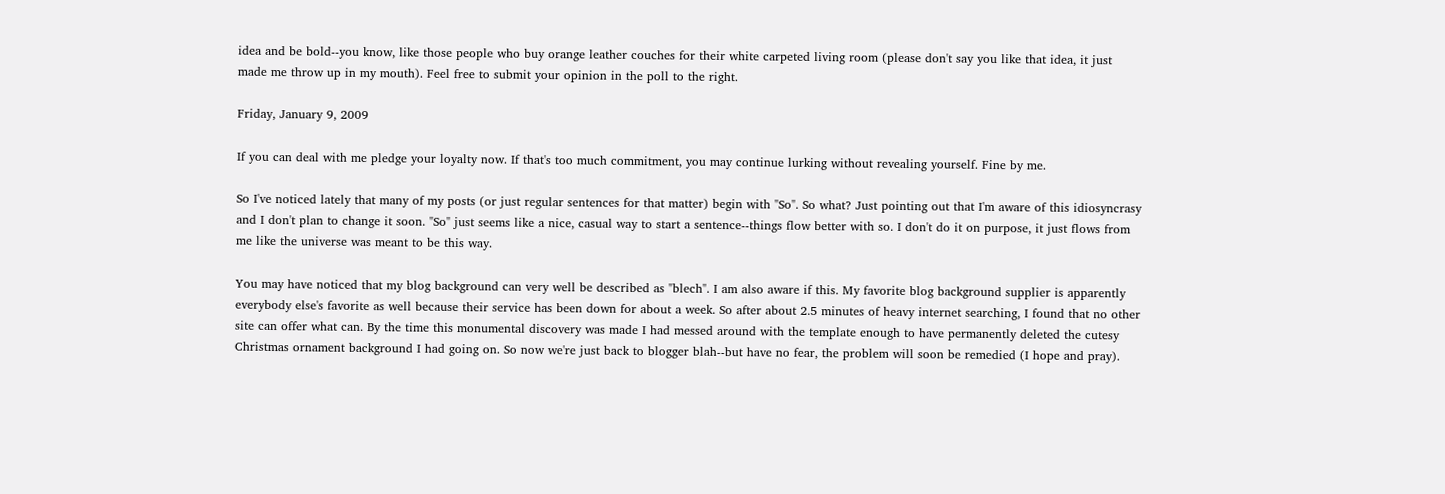idea and be bold--you know, like those people who buy orange leather couches for their white carpeted living room (please don't say you like that idea, it just made me throw up in my mouth). Feel free to submit your opinion in the poll to the right.

Friday, January 9, 2009

If you can deal with me pledge your loyalty now. If that's too much commitment, you may continue lurking without revealing yourself. Fine by me.

So I've noticed lately that many of my posts (or just regular sentences for that matter) begin with "So". So what? Just pointing out that I'm aware of this idiosyncrasy and I don't plan to change it soon. "So" just seems like a nice, casual way to start a sentence--things flow better with so. I don't do it on purpose, it just flows from me like the universe was meant to be this way.

You may have noticed that my blog background can very well be described as "blech". I am also aware if this. My favorite blog background supplier is apparently everybody else's favorite as well because their service has been down for about a week. So after about 2.5 minutes of heavy internet searching, I found that no other site can offer what can. By the time this monumental discovery was made I had messed around with the template enough to have permanently deleted the cutesy Christmas ornament background I had going on. So now we're just back to blogger blah--but have no fear, the problem will soon be remedied (I hope and pray).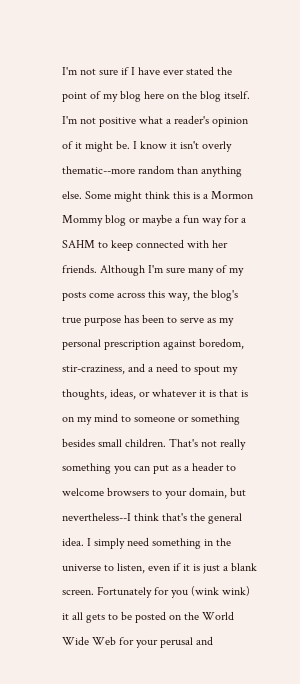I'm not sure if I have ever stated the point of my blog here on the blog itself. I'm not positive what a reader's opinion of it might be. I know it isn't overly thematic--more random than anything else. Some might think this is a Mormon Mommy blog or maybe a fun way for a SAHM to keep connected with her friends. Although I'm sure many of my posts come across this way, the blog's true purpose has been to serve as my personal prescription against boredom, stir-craziness, and a need to spout my thoughts, ideas, or whatever it is that is on my mind to someone or something besides small children. That's not really something you can put as a header to welcome browsers to your domain, but nevertheless--I think that's the general idea. I simply need something in the universe to listen, even if it is just a blank screen. Fortunately for you (wink wink) it all gets to be posted on the World Wide Web for your perusal and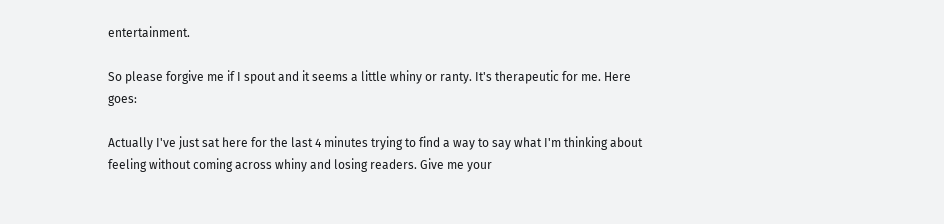entertainment.

So please forgive me if I spout and it seems a little whiny or ranty. It's therapeutic for me. Here goes:

Actually I've just sat here for the last 4 minutes trying to find a way to say what I'm thinking about feeling without coming across whiny and losing readers. Give me your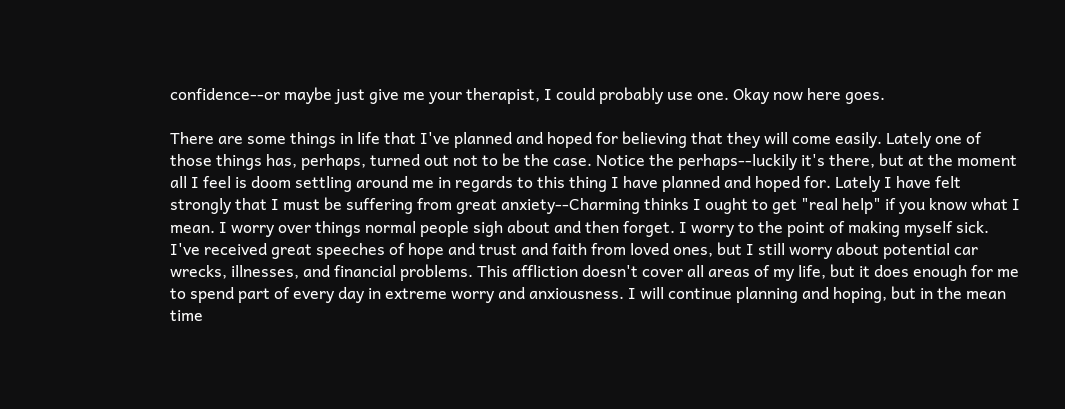confidence--or maybe just give me your therapist, I could probably use one. Okay now here goes.

There are some things in life that I've planned and hoped for believing that they will come easily. Lately one of those things has, perhaps, turned out not to be the case. Notice the perhaps--luckily it's there, but at the moment all I feel is doom settling around me in regards to this thing I have planned and hoped for. Lately I have felt strongly that I must be suffering from great anxiety--Charming thinks I ought to get "real help" if you know what I mean. I worry over things normal people sigh about and then forget. I worry to the point of making myself sick. I've received great speeches of hope and trust and faith from loved ones, but I still worry about potential car wrecks, illnesses, and financial problems. This affliction doesn't cover all areas of my life, but it does enough for me to spend part of every day in extreme worry and anxiousness. I will continue planning and hoping, but in the mean time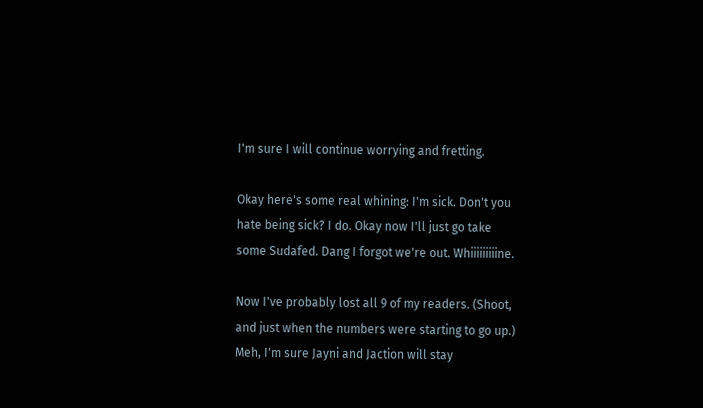I'm sure I will continue worrying and fretting.

Okay here's some real whining: I'm sick. Don't you hate being sick? I do. Okay now I'll just go take some Sudafed. Dang I forgot we're out. Whiiiiiiiiine.

Now I've probably lost all 9 of my readers. (Shoot, and just when the numbers were starting to go up.) Meh, I'm sure Jayni and Jaction will stay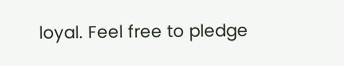loyal. Feel free to pledge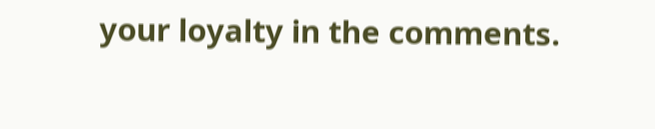your loyalty in the comments.